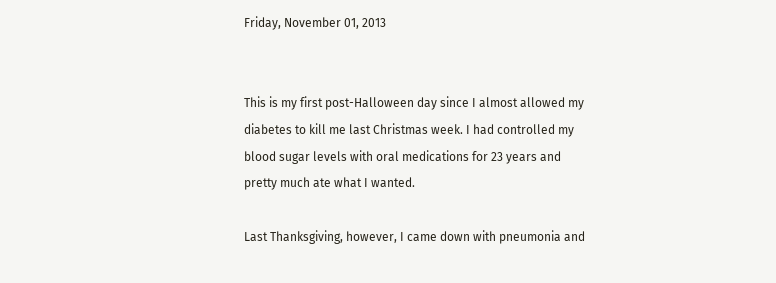Friday, November 01, 2013


This is my first post-Halloween day since I almost allowed my diabetes to kill me last Christmas week. I had controlled my blood sugar levels with oral medications for 23 years and pretty much ate what I wanted.

Last Thanksgiving, however, I came down with pneumonia and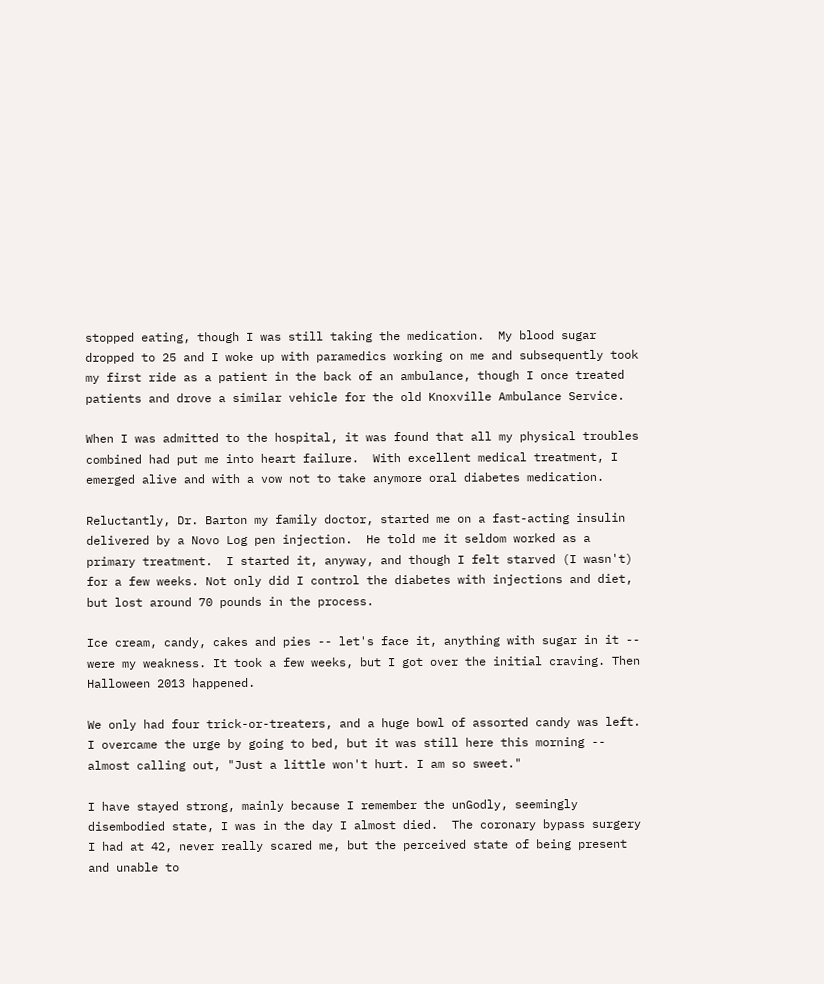stopped eating, though I was still taking the medication.  My blood sugar dropped to 25 and I woke up with paramedics working on me and subsequently took my first ride as a patient in the back of an ambulance, though I once treated patients and drove a similar vehicle for the old Knoxville Ambulance Service.

When I was admitted to the hospital, it was found that all my physical troubles combined had put me into heart failure.  With excellent medical treatment, I emerged alive and with a vow not to take anymore oral diabetes medication.

Reluctantly, Dr. Barton my family doctor, started me on a fast-acting insulin delivered by a Novo Log pen injection.  He told me it seldom worked as a primary treatment.  I started it, anyway, and though I felt starved (I wasn't) for a few weeks. Not only did I control the diabetes with injections and diet, but lost around 70 pounds in the process.

Ice cream, candy, cakes and pies -- let's face it, anything with sugar in it -- were my weakness. It took a few weeks, but I got over the initial craving. Then Halloween 2013 happened.

We only had four trick-or-treaters, and a huge bowl of assorted candy was left.  I overcame the urge by going to bed, but it was still here this morning -- almost calling out, "Just a little won't hurt. I am so sweet."

I have stayed strong, mainly because I remember the unGodly, seemingly disembodied state, I was in the day I almost died.  The coronary bypass surgery I had at 42, never really scared me, but the perceived state of being present and unable to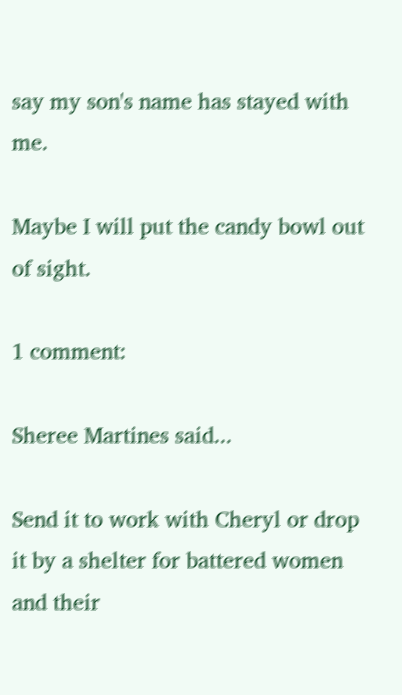say my son's name has stayed with me.

Maybe I will put the candy bowl out of sight.

1 comment:

Sheree Martines said...

Send it to work with Cheryl or drop it by a shelter for battered women and their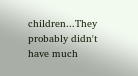children...They probably didn't have much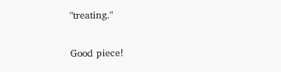"treating."

Good piece!